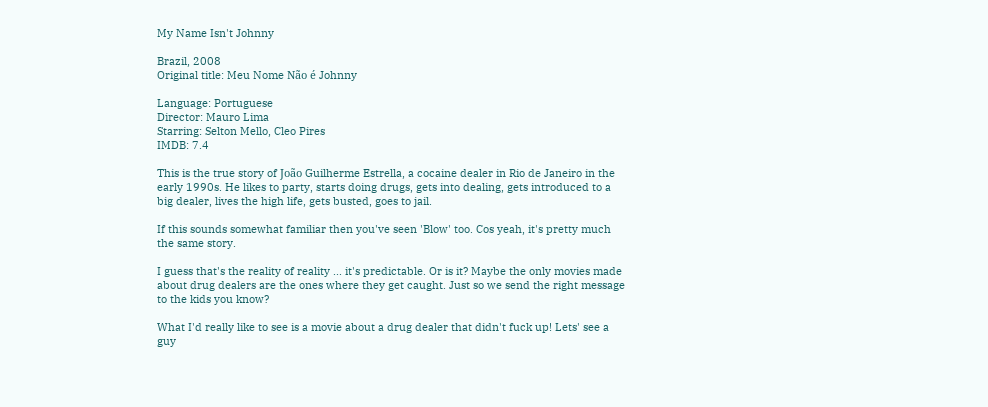My Name Isn't Johnny

Brazil, 2008
Original title: Meu Nome Não é Johnny

Language: Portuguese
Director: Mauro Lima
Starring: Selton Mello, Cleo Pires
IMDB: 7.4

This is the true story of João Guilherme Estrella, a cocaine dealer in Rio de Janeiro in the early 1990s. He likes to party, starts doing drugs, gets into dealing, gets introduced to a big dealer, lives the high life, gets busted, goes to jail.

If this sounds somewhat familiar then you've seen 'Blow' too. Cos yeah, it's pretty much the same story.

I guess that's the reality of reality ... it's predictable. Or is it? Maybe the only movies made about drug dealers are the ones where they get caught. Just so we send the right message to the kids you know?

What I'd really like to see is a movie about a drug dealer that didn't fuck up! Lets' see a guy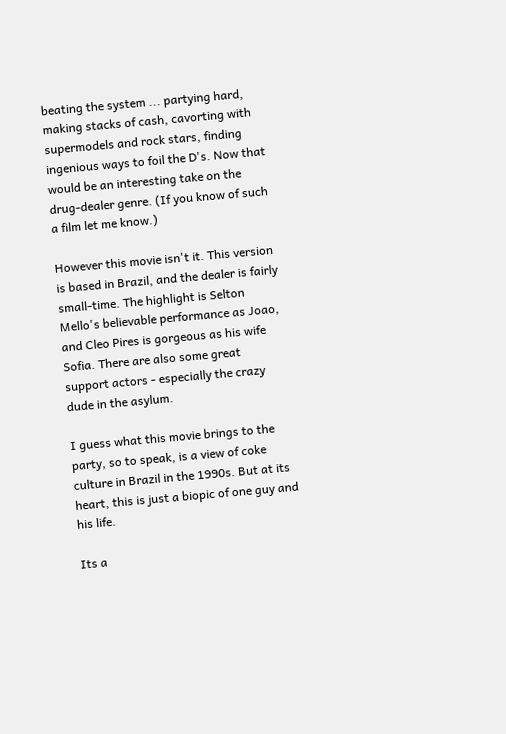beating the system ... partying hard, making stacks of cash, cavorting with supermodels and rock stars, finding ingenious ways to foil the D's. Now that would be an interesting take on the drug-dealer genre. (If you know of such a film let me know.)

However this movie isn't it. This version is based in Brazil, and the dealer is fairly small-time. The highlight is Selton Mello's believable performance as Joao, and Cleo Pires is gorgeous as his wife Sofia. There are also some great support actors - especially the crazy dude in the asylum.

I guess what this movie brings to the party, so to speak, is a view of coke culture in Brazil in the 1990s. But at its heart, this is just a biopic of one guy and his life.

Its a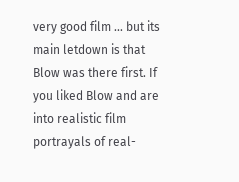very good film ... but its main letdown is that Blow was there first. If you liked Blow and are into realistic film portrayals of real-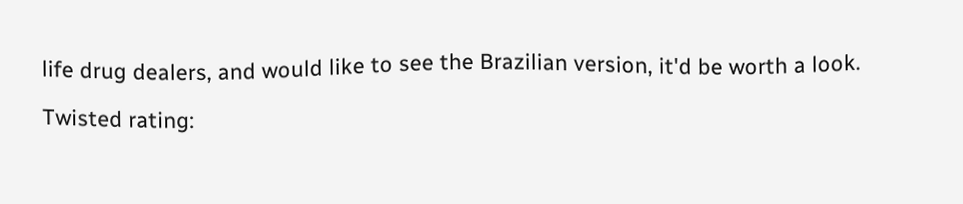life drug dealers, and would like to see the Brazilian version, it'd be worth a look.

Twisted rating: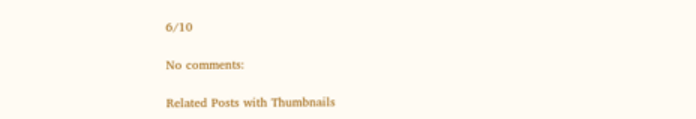6/10

No comments:

Related Posts with Thumbnails